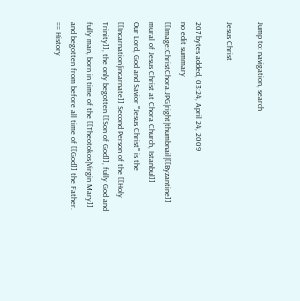Jump to: navigation, search

Jesus Christ

207 bytes added, 03:24, April 24, 2009
no edit summary
[[Image:ChristChora.JPG|right|thumbnail|[[Byzantine]] mural of Jesus Christ at Chora Church, Istanbul]]
Our Lord, God and Savior '''Jesus Christ''' is the [[Incarnation|incarnate]] Second Person of the [[Holy Trinity]], the only begotten [[Son of God]], fully God and fully man, born in time of the [[Theotokos|Virgin Mary]] and begotten from before all time of [[God]] the Father.
== History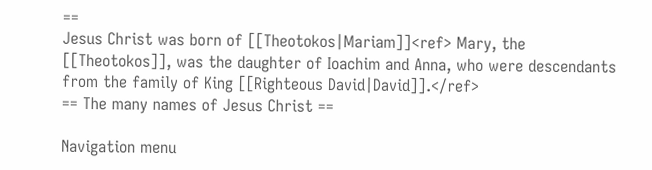==
Jesus Christ was born of [[Theotokos|Mariam]]<ref> Mary, the [[Theotokos]], was the daughter of Ioachim and Anna, who were descendants from the family of King [[Righteous David|David]].</ref>
== The many names of Jesus Christ ==

Navigation menu